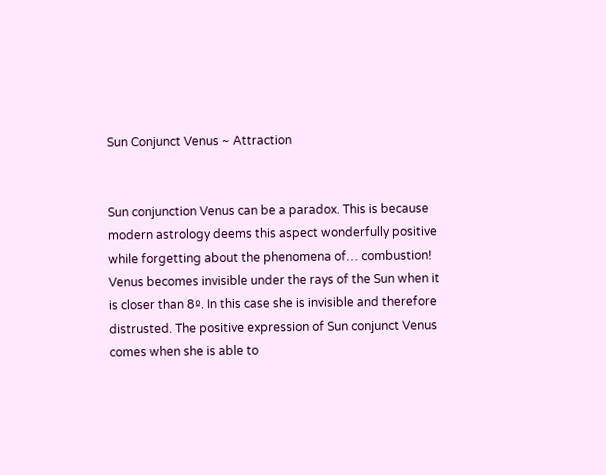Sun Conjunct Venus ~ Attraction


Sun conjunction Venus can be a paradox. This is because modern astrology deems this aspect wonderfully positive while forgetting about the phenomena of… combustion! Venus becomes invisible under the rays of the Sun when it is closer than 8º. In this case she is invisible and therefore distrusted. The positive expression of Sun conjunct Venus comes when she is able to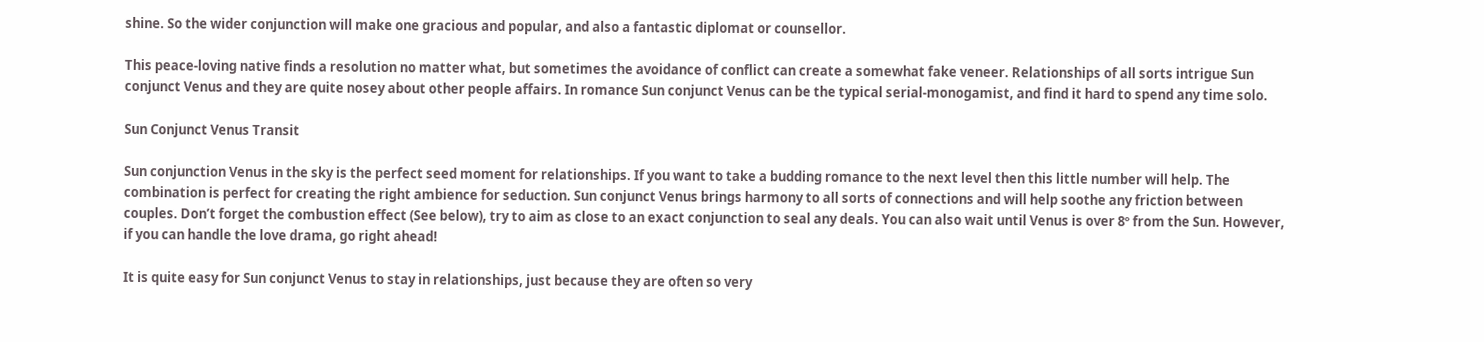shine. So the wider conjunction will make one gracious and popular, and also a fantastic diplomat or counsellor.

This peace-loving native finds a resolution no matter what, but sometimes the avoidance of conflict can create a somewhat fake veneer. Relationships of all sorts intrigue Sun conjunct Venus and they are quite nosey about other people affairs. In romance Sun conjunct Venus can be the typical serial-monogamist, and find it hard to spend any time solo.

Sun Conjunct Venus Transit

Sun conjunction Venus in the sky is the perfect seed moment for relationships. If you want to take a budding romance to the next level then this little number will help. The combination is perfect for creating the right ambience for seduction. Sun conjunct Venus brings harmony to all sorts of connections and will help soothe any friction between couples. Don’t forget the combustion effect (See below), try to aim as close to an exact conjunction to seal any deals. You can also wait until Venus is over 8º from the Sun. However, if you can handle the love drama, go right ahead!

It is quite easy for Sun conjunct Venus to stay in relationships, just because they are often so very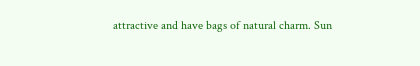attractive and have bags of natural charm. Sun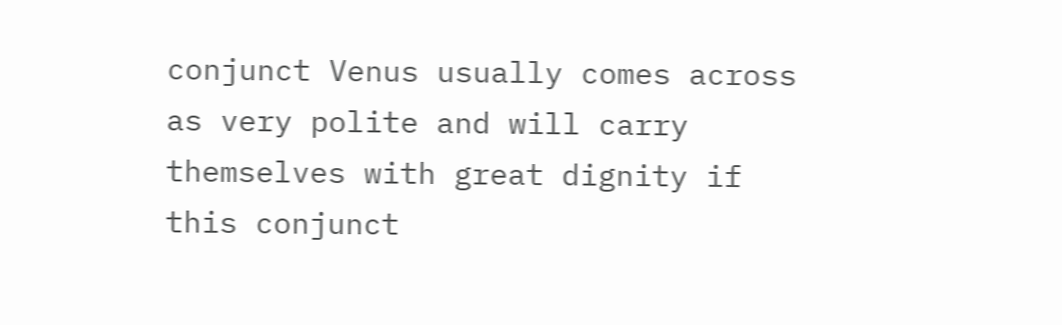conjunct Venus usually comes across as very polite and will carry themselves with great dignity if this conjunct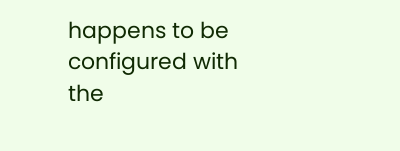happens to be configured with the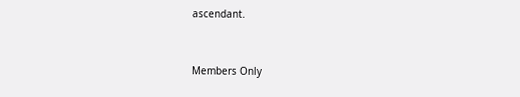ascendant.


Members Only